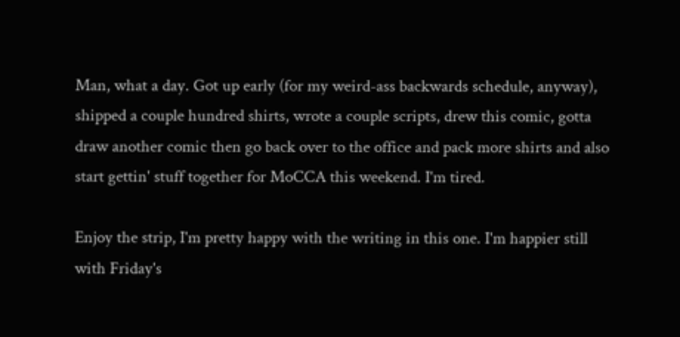Man, what a day. Got up early (for my weird-ass backwards schedule, anyway), shipped a couple hundred shirts, wrote a couple scripts, drew this comic, gotta draw another comic then go back over to the office and pack more shirts and also start gettin' stuff together for MoCCA this weekend. I'm tired.

Enjoy the strip, I'm pretty happy with the writing in this one. I'm happier still with Friday's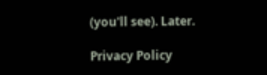(you'll see). Later.

Privacy Policy